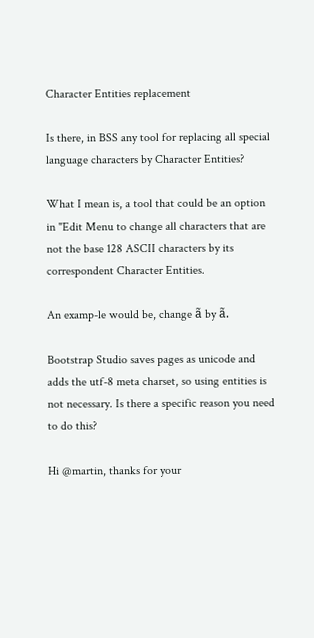Character Entities replacement

Is there, in BSS any tool for replacing all special language characters by Character Entities?

What I mean is, a tool that could be an option in "Edit Menu to change all characters that are not the base 128 ASCII characters by its correspondent Character Entities.

An examp-le would be, change ã by ã.

Bootstrap Studio saves pages as unicode and adds the utf-8 meta charset, so using entities is not necessary. Is there a specific reason you need to do this?

Hi @martin, thanks for your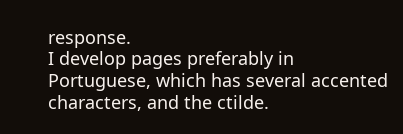response.
I develop pages preferably in Portuguese, which has several accented characters, and the ctilde.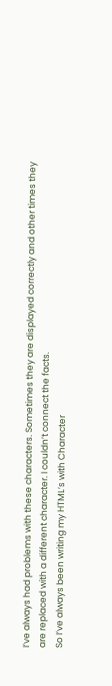I’ve always had problems with these characters. Sometimes they are displayed correctly and other times they are replaced with a different character. I couldn’t connect the facts.
So I’ve always been writing my HTML’s with Character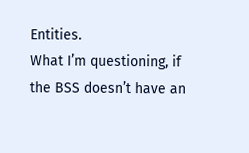Entities.
What I’m questioning, if the BSS doesn’t have an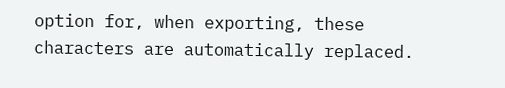option for, when exporting, these characters are automatically replaced.